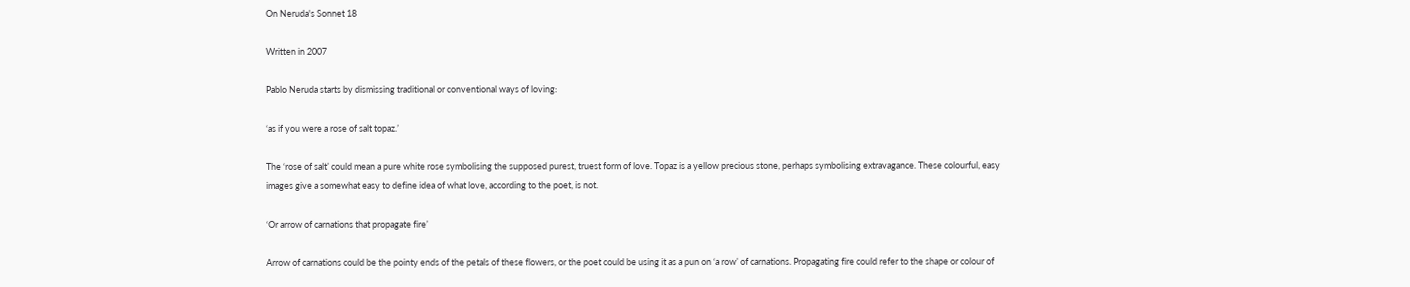On Neruda's Sonnet 18

Written in 2007

Pablo Neruda starts by dismissing traditional or conventional ways of loving:

‘as if you were a rose of salt topaz.’

The ‘rose of salt’ could mean a pure white rose symbolising the supposed purest, truest form of love. Topaz is a yellow precious stone, perhaps symbolising extravagance. These colourful, easy images give a somewhat easy to define idea of what love, according to the poet, is not.

‘Or arrow of carnations that propagate fire’

Arrow of carnations could be the pointy ends of the petals of these flowers, or the poet could be using it as a pun on ‘a row’ of carnations. Propagating fire could refer to the shape or colour of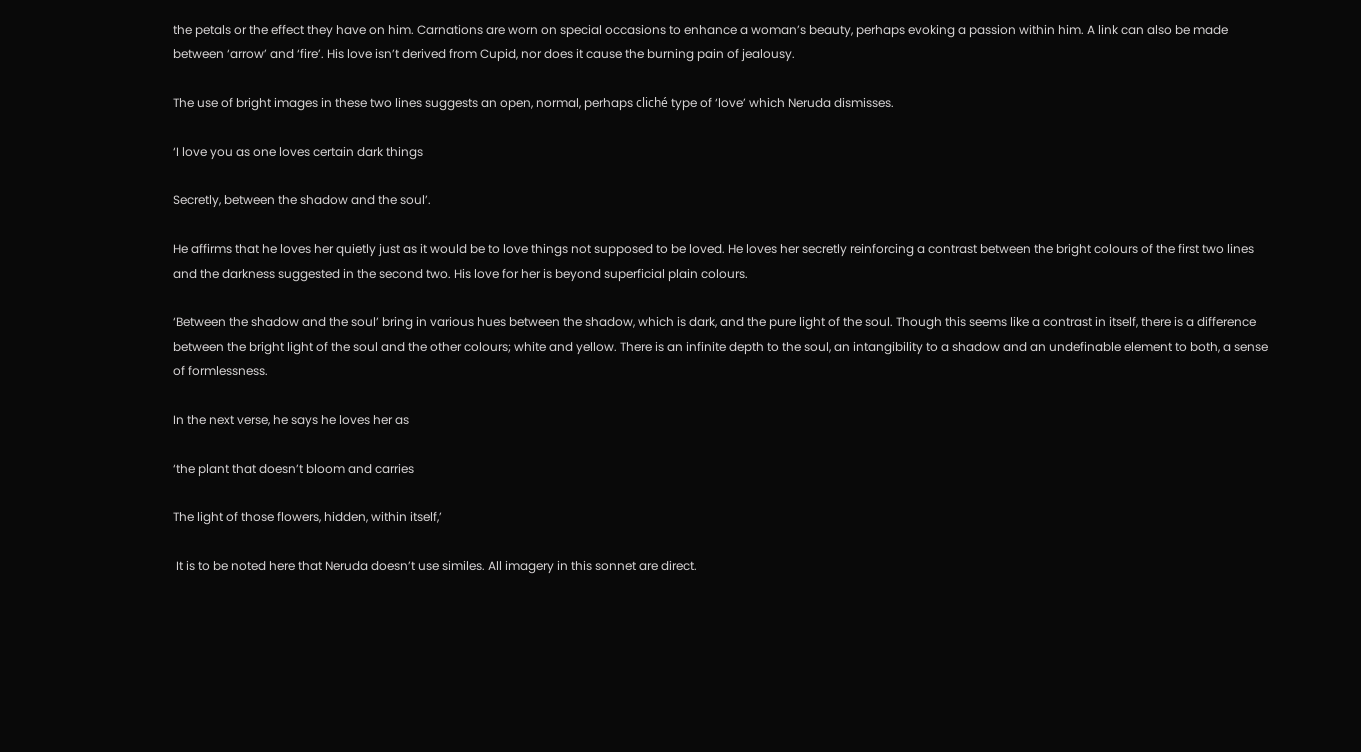the petals or the effect they have on him. Carnations are worn on special occasions to enhance a woman’s beauty, perhaps evoking a passion within him. A link can also be made between ‘arrow’ and ‘fire’. His love isn’t derived from Cupid, nor does it cause the burning pain of jealousy.

The use of bright images in these two lines suggests an open, normal, perhaps cliché type of ‘love’ which Neruda dismisses.

‘I love you as one loves certain dark things

Secretly, between the shadow and the soul’.

He affirms that he loves her quietly just as it would be to love things not supposed to be loved. He loves her secretly reinforcing a contrast between the bright colours of the first two lines and the darkness suggested in the second two. His love for her is beyond superficial plain colours.

‘Between the shadow and the soul’ bring in various hues between the shadow, which is dark, and the pure light of the soul. Though this seems like a contrast in itself, there is a difference between the bright light of the soul and the other colours; white and yellow. There is an infinite depth to the soul, an intangibility to a shadow and an undefinable element to both, a sense of formlessness.

In the next verse, he says he loves her as

‘the plant that doesn’t bloom and carries

The light of those flowers, hidden, within itself,’

 It is to be noted here that Neruda doesn’t use similes. All imagery in this sonnet are direct.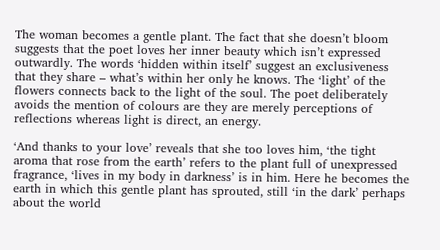The woman becomes a gentle plant. The fact that she doesn’t bloom suggests that the poet loves her inner beauty which isn’t expressed outwardly. The words ‘hidden within itself’ suggest an exclusiveness that they share – what’s within her only he knows. The ‘light’ of the flowers connects back to the light of the soul. The poet deliberately avoids the mention of colours are they are merely perceptions of reflections whereas light is direct, an energy.

‘And thanks to your love’ reveals that she too loves him, ‘the tight aroma that rose from the earth’ refers to the plant full of unexpressed fragrance, ‘lives in my body in darkness’ is in him. Here he becomes the earth in which this gentle plant has sprouted, still ‘in the dark’ perhaps about the world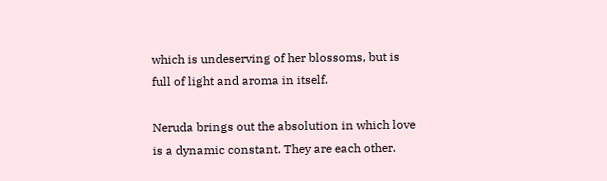which is undeserving of her blossoms, but is full of light and aroma in itself.

Neruda brings out the absolution in which love is a dynamic constant. They are each other.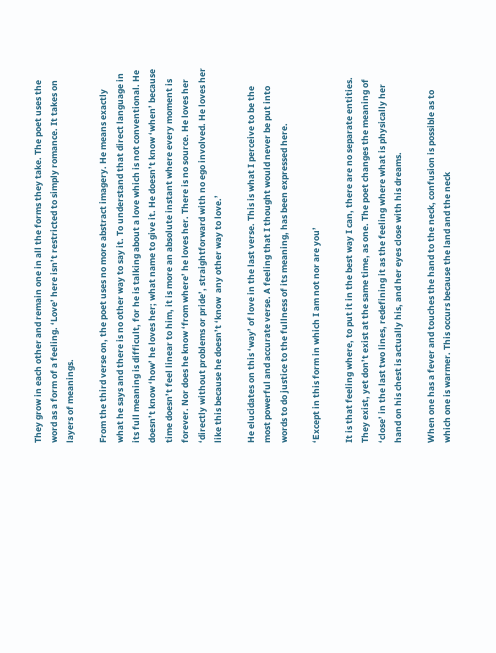They grow in each other and remain one in all the forms they take. The poet uses the word as a form of a feeling. ‘Love’ here isn’t restricted to simply romance. It takes on layers of meanings.

From the third verse on, the poet uses no more abstract imagery. He means exactly what he says and there is no other way to say it. To understand that direct language in its full meaning is difficult, for he is talking about a love which is not conventional. He doesn’t know ‘how’ he loves her; what name to give it. He doesn’t know ‘when’ because time doesn’t feel linear to him, it is more an absolute instant where every moment is forever. Nor does he know ‘from where’ he loves her. There is no source. He loves her ‘directly without problems or pride’, straightforward with no ego involved. He loves her like this because he doesn’t ‘know  any other way to love.’

He elucidates on this ‘way’ of love in the last verse. This is what I perceive to be the most powerful and accurate verse. A feeling that I thought would never be put into words to do justice to the fullness of its meaning, has been expressed here.

‘Except in this form in which I am not nor are you’

It is that feeling where, to put it in the best way I can, there are no separate entities. They exist, yet don’t exist at the same time, as one. The poet changes the meaning of ‘close’ in the last two lines, redefining it as the feeling where what is physically her hand on his chest is actually his, and her eyes close with his dreams.

When one has a fever and touches the hand to the neck, confusion is possible as to which one is warmer. This occurs because the land and the neck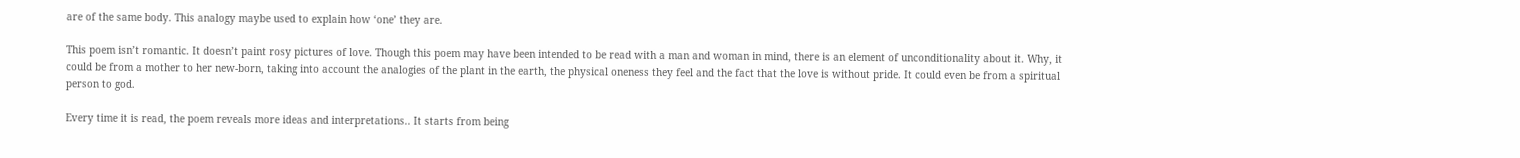are of the same body. This analogy maybe used to explain how ‘one’ they are.

This poem isn’t romantic. It doesn’t paint rosy pictures of love. Though this poem may have been intended to be read with a man and woman in mind, there is an element of unconditionality about it. Why, it could be from a mother to her new-born, taking into account the analogies of the plant in the earth, the physical oneness they feel and the fact that the love is without pride. It could even be from a spiritual person to god.

Every time it is read, the poem reveals more ideas and interpretations.. It starts from being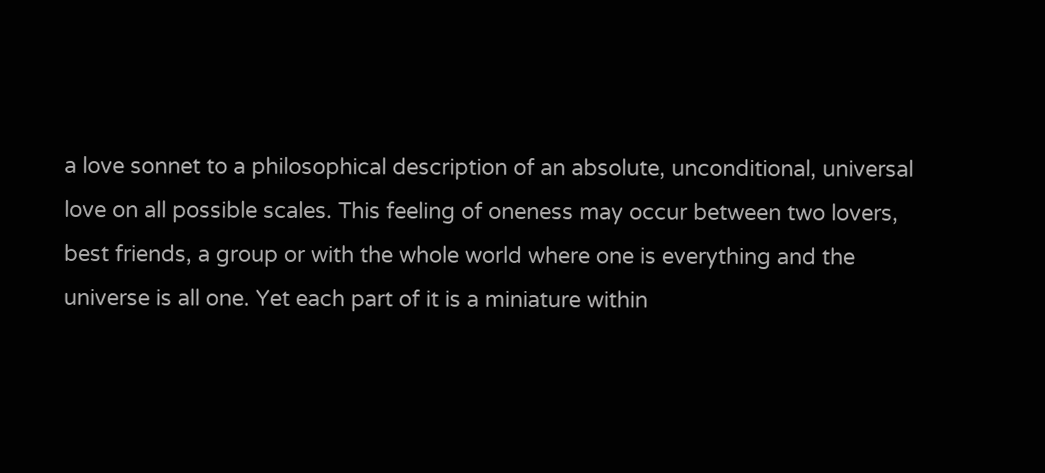a love sonnet to a philosophical description of an absolute, unconditional, universal love on all possible scales. This feeling of oneness may occur between two lovers, best friends, a group or with the whole world where one is everything and the universe is all one. Yet each part of it is a miniature within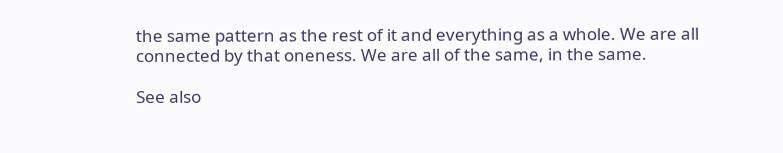the same pattern as the rest of it and everything as a whole. We are all connected by that oneness. We are all of the same, in the same.

See also